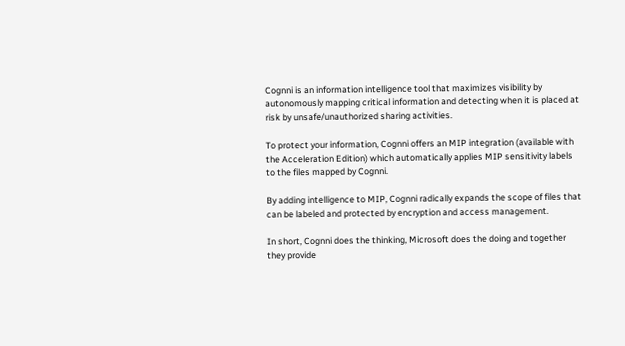Cognni is an information intelligence tool that maximizes visibility by autonomously mapping critical information and detecting when it is placed at risk by unsafe/unauthorized sharing activities.

To protect your information, Cognni offers an MIP integration (available with the Acceleration Edition) which automatically applies MIP sensitivity labels to the files mapped by Cognni.

By adding intelligence to MIP, Cognni radically expands the scope of files that can be labeled and protected by encryption and access management.

In short, Cognni does the thinking, Microsoft does the doing and together they provide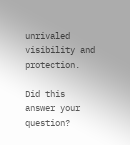unrivaled visibility and protection.

Did this answer your question?